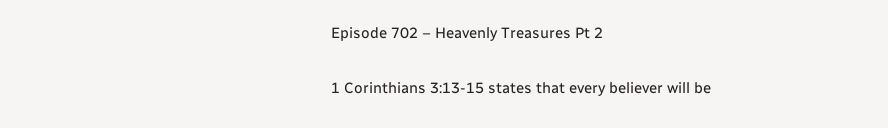Episode 702 – Heavenly Treasures Pt 2

1 Corinthians 3:13-15 states that every believer will be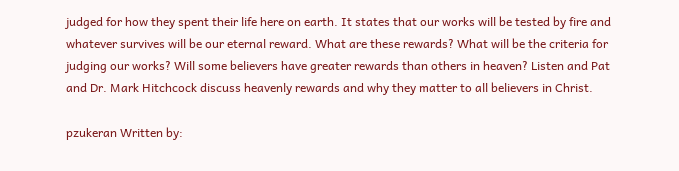judged for how they spent their life here on earth. It states that our works will be tested by fire and whatever survives will be our eternal reward. What are these rewards? What will be the criteria for judging our works? Will some believers have greater rewards than others in heaven? Listen and Pat and Dr. Mark Hitchcock discuss heavenly rewards and why they matter to all believers in Christ.

pzukeran Written by: